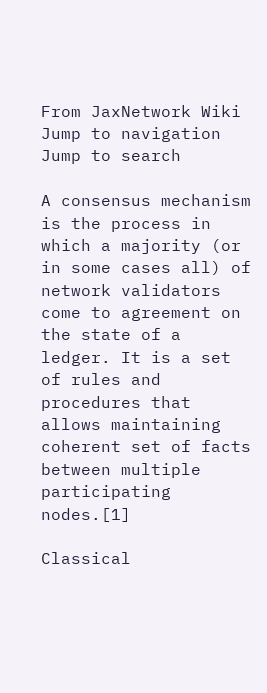From JaxNetwork Wiki
Jump to navigation Jump to search

A consensus mechanism is the process in which a majority (or in some cases all) of network validators come to agreement on the state of a ledger. It is a set of rules and procedures that allows maintaining coherent set of facts between multiple participating nodes.[1]

Classical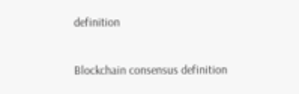definition

Blockchain consensus definition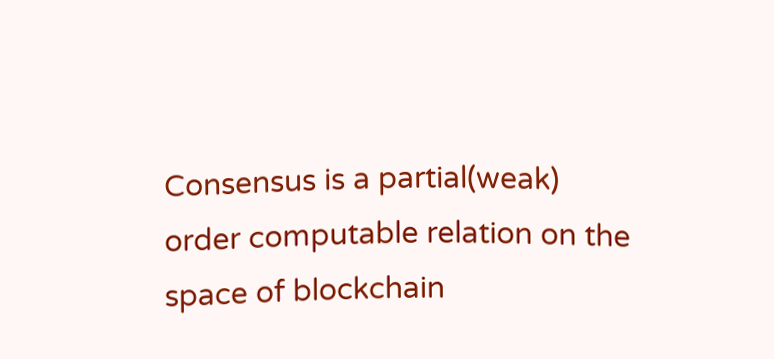Consensus is a partial(weak) order computable relation on the space of blockchain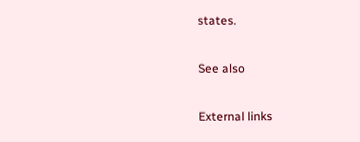states.

See also

External links